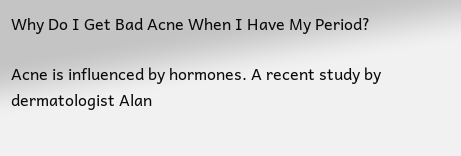Why Do I Get Bad Acne When I Have My Period?

Acne is influenced by hormones. A recent study by dermatologist Alan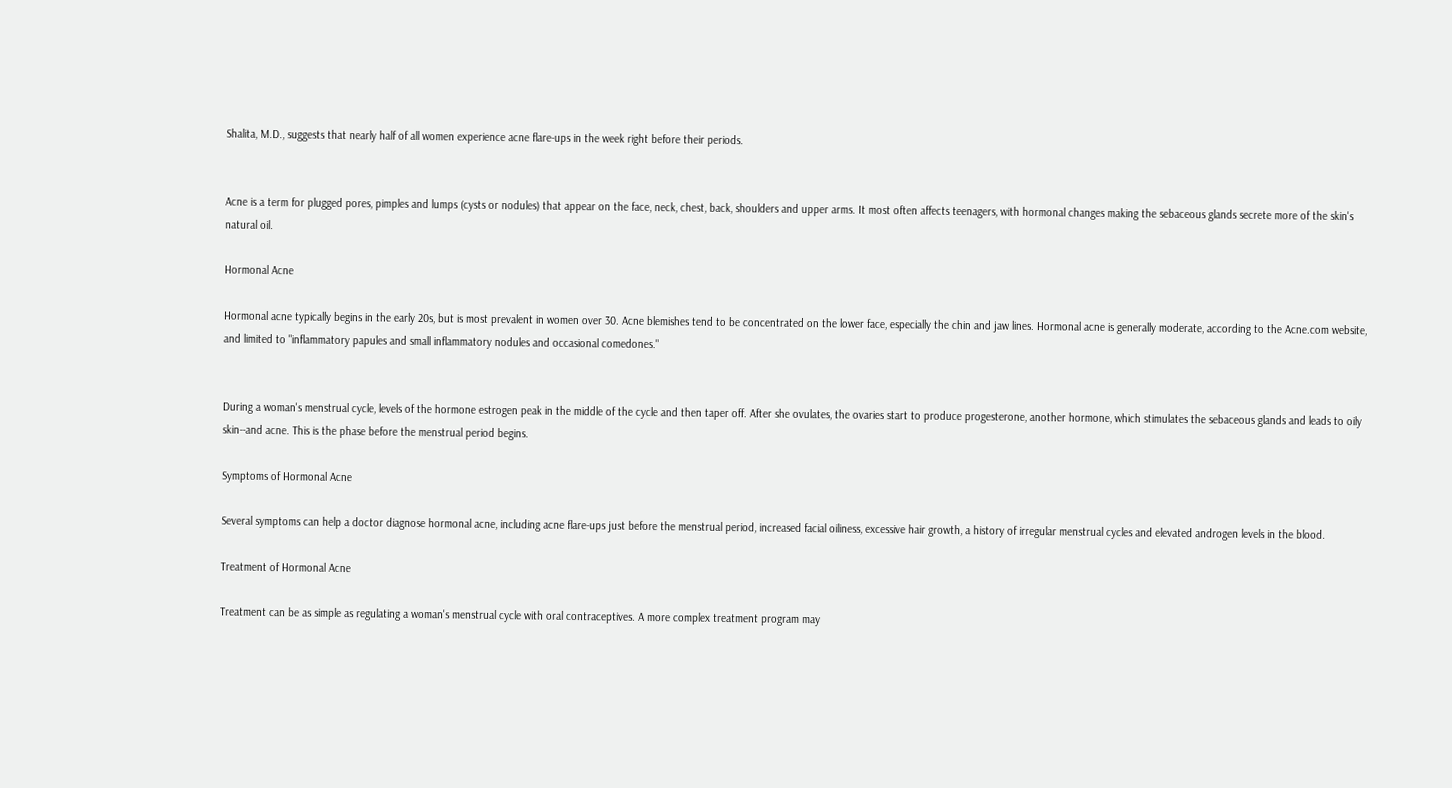Shalita, M.D., suggests that nearly half of all women experience acne flare-ups in the week right before their periods.


Acne is a term for plugged pores, pimples and lumps (cysts or nodules) that appear on the face, neck, chest, back, shoulders and upper arms. It most often affects teenagers, with hormonal changes making the sebaceous glands secrete more of the skin's natural oil.

Hormonal Acne

Hormonal acne typically begins in the early 20s, but is most prevalent in women over 30. Acne blemishes tend to be concentrated on the lower face, especially the chin and jaw lines. Hormonal acne is generally moderate, according to the Acne.com website, and limited to "inflammatory papules and small inflammatory nodules and occasional comedones."


During a woman's menstrual cycle, levels of the hormone estrogen peak in the middle of the cycle and then taper off. After she ovulates, the ovaries start to produce progesterone, another hormone, which stimulates the sebaceous glands and leads to oily skin--and acne. This is the phase before the menstrual period begins.

Symptoms of Hormonal Acne

Several symptoms can help a doctor diagnose hormonal acne, including acne flare-ups just before the menstrual period, increased facial oiliness, excessive hair growth, a history of irregular menstrual cycles and elevated androgen levels in the blood.

Treatment of Hormonal Acne

Treatment can be as simple as regulating a woman's menstrual cycle with oral contraceptives. A more complex treatment program may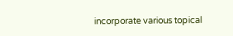incorporate various topical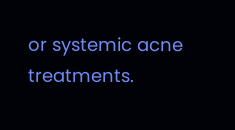or systemic acne treatments.